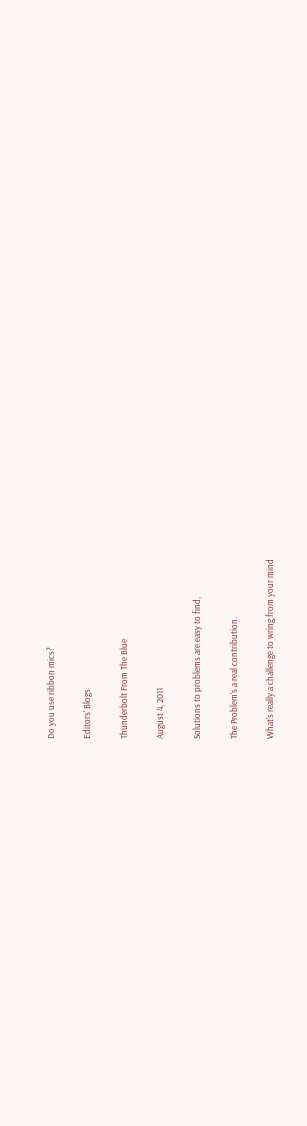Do you use ribbon mics?

Editors' Blogs

Thunderbolt From The Blue

August 4, 2011

Solutions to problems are easy to find,

The Problem's a real contribution.

What's really a challenge to wring from your mind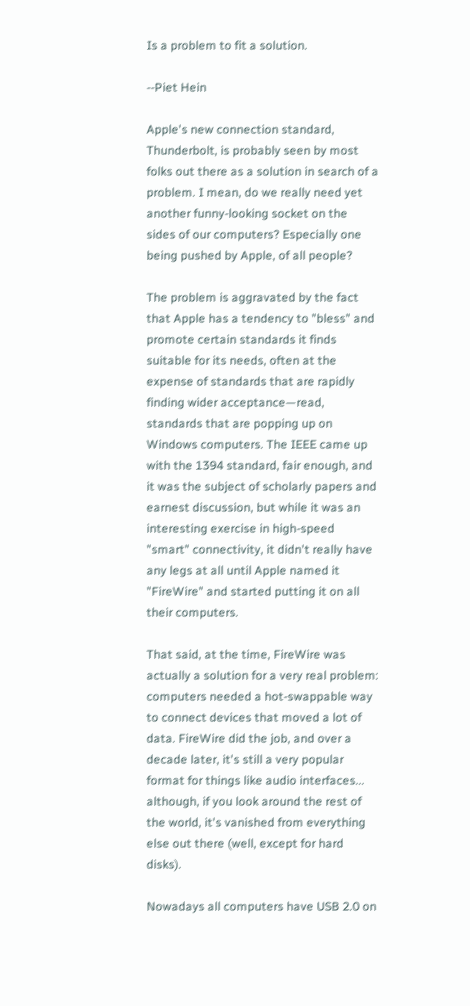Is a problem to fit a solution.

--Piet Hein

Apple's new connection standard, Thunderbolt, is probably seen by most folks out there as a solution in search of a problem. I mean, do we really need yet another funny-looking socket on the sides of our computers? Especially one being pushed by Apple, of all people?

The problem is aggravated by the fact that Apple has a tendency to "bless" and promote certain standards it finds suitable for its needs, often at the expense of standards that are rapidly finding wider acceptance—read, standards that are popping up on Windows computers. The IEEE came up with the 1394 standard, fair enough, and it was the subject of scholarly papers and earnest discussion, but while it was an interesting exercise in high-speed "smart" connectivity, it didn't really have any legs at all until Apple named it "FireWire" and started putting it on all their computers.

That said, at the time, FireWire was actually a solution for a very real problem: computers needed a hot-swappable way to connect devices that moved a lot of data. FireWire did the job, and over a decade later, it's still a very popular format for things like audio interfaces... although, if you look around the rest of the world, it's vanished from everything else out there (well, except for hard disks).

Nowadays all computers have USB 2.0 on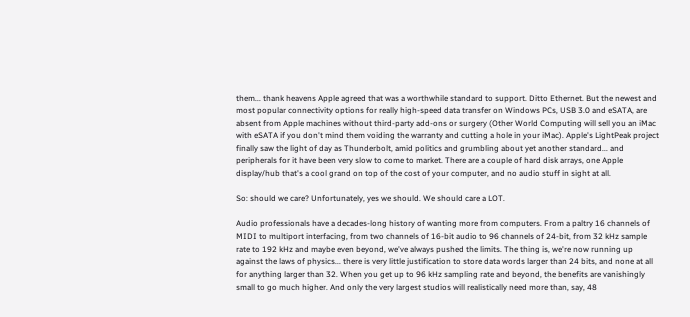them... thank heavens Apple agreed that was a worthwhile standard to support. Ditto Ethernet. But the newest and most popular connectivity options for really high-speed data transfer on Windows PCs, USB 3.0 and eSATA, are absent from Apple machines without third-party add-ons or surgery (Other World Computing will sell you an iMac with eSATA if you don't mind them voiding the warranty and cutting a hole in your iMac). Apple's LightPeak project finally saw the light of day as Thunderbolt, amid politics and grumbling about yet another standard... and peripherals for it have been very slow to come to market. There are a couple of hard disk arrays, one Apple display/hub that's a cool grand on top of the cost of your computer, and no audio stuff in sight at all.

So: should we care? Unfortunately, yes we should. We should care a LOT.

Audio professionals have a decades-long history of wanting more from computers. From a paltry 16 channels of MIDI to multiport interfacing, from two channels of 16-bit audio to 96 channels of 24-bit, from 32 kHz sample rate to 192 kHz and maybe even beyond, we've always pushed the limits. The thing is, we're now running up against the laws of physics... there is very little justification to store data words larger than 24 bits, and none at all for anything larger than 32. When you get up to 96 kHz sampling rate and beyond, the benefits are vanishingly small to go much higher. And only the very largest studios will realistically need more than, say, 48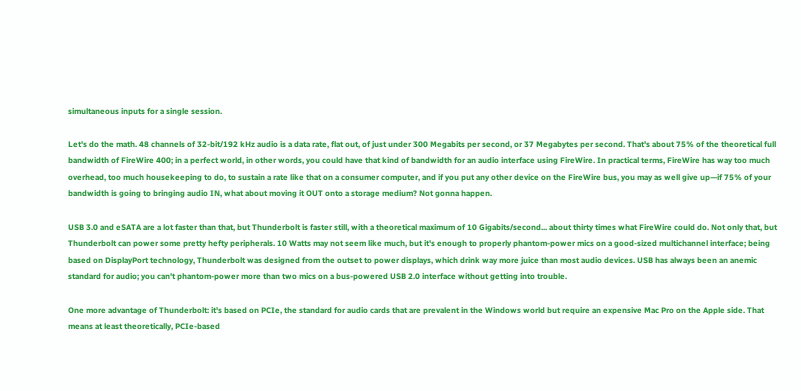simultaneous inputs for a single session.

Let's do the math. 48 channels of 32-bit/192 kHz audio is a data rate, flat out, of just under 300 Megabits per second, or 37 Megabytes per second. That's about 75% of the theoretical full bandwidth of FireWire 400; in a perfect world, in other words, you could have that kind of bandwidth for an audio interface using FireWire. In practical terms, FireWire has way too much overhead, too much housekeeping to do, to sustain a rate like that on a consumer computer, and if you put any other device on the FireWire bus, you may as well give up—if 75% of your bandwidth is going to bringing audio IN, what about moving it OUT onto a storage medium? Not gonna happen.

USB 3.0 and eSATA are a lot faster than that, but Thunderbolt is faster still, with a theoretical maximum of 10 Gigabits/second... about thirty times what FireWire could do. Not only that, but Thunderbolt can power some pretty hefty peripherals. 10 Watts may not seem like much, but it's enough to properly phantom-power mics on a good-sized multichannel interface; being based on DisplayPort technology, Thunderbolt was designed from the outset to power displays, which drink way more juice than most audio devices. USB has always been an anemic standard for audio; you can't phantom-power more than two mics on a bus-powered USB 2.0 interface without getting into trouble.

One more advantage of Thunderbolt: it's based on PCIe, the standard for audio cards that are prevalent in the Windows world but require an expensive Mac Pro on the Apple side. That means at least theoretically, PCIe-based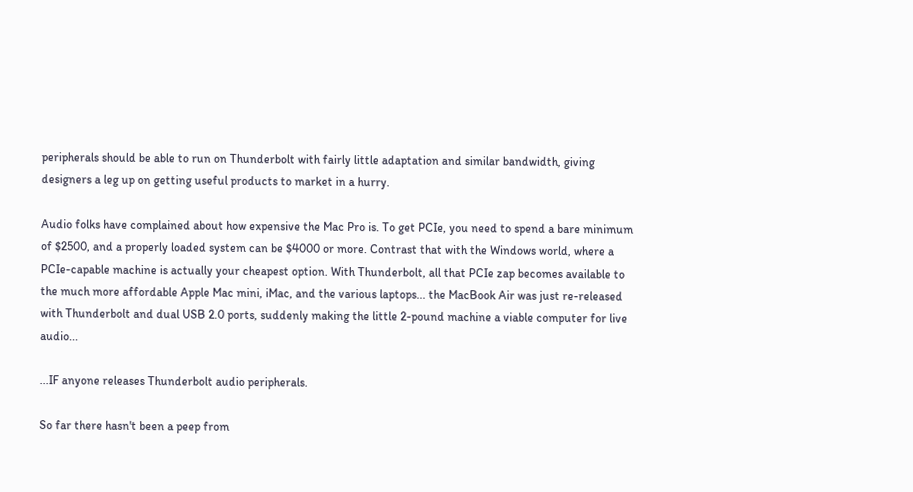peripherals should be able to run on Thunderbolt with fairly little adaptation and similar bandwidth, giving designers a leg up on getting useful products to market in a hurry.

Audio folks have complained about how expensive the Mac Pro is. To get PCIe, you need to spend a bare minimum of $2500, and a properly loaded system can be $4000 or more. Contrast that with the Windows world, where a PCIe-capable machine is actually your cheapest option. With Thunderbolt, all that PCIe zap becomes available to the much more affordable Apple Mac mini, iMac, and the various laptops... the MacBook Air was just re-released with Thunderbolt and dual USB 2.0 ports, suddenly making the little 2-pound machine a viable computer for live audio...

...IF anyone releases Thunderbolt audio peripherals.

So far there hasn't been a peep from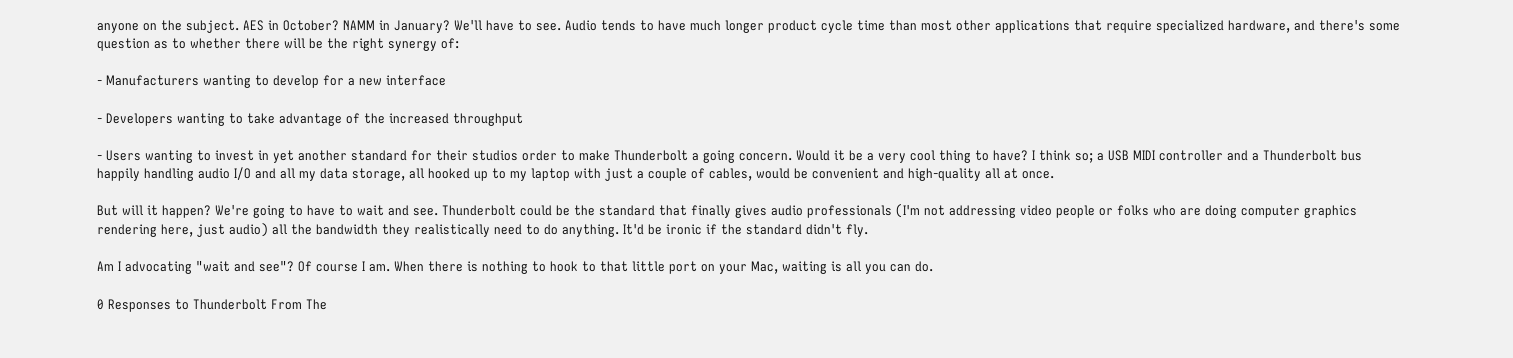anyone on the subject. AES in October? NAMM in January? We'll have to see. Audio tends to have much longer product cycle time than most other applications that require specialized hardware, and there's some question as to whether there will be the right synergy of:

- Manufacturers wanting to develop for a new interface

- Developers wanting to take advantage of the increased throughput

- Users wanting to invest in yet another standard for their studios order to make Thunderbolt a going concern. Would it be a very cool thing to have? I think so; a USB MIDI controller and a Thunderbolt bus happily handling audio I/O and all my data storage, all hooked up to my laptop with just a couple of cables, would be convenient and high-quality all at once.

But will it happen? We're going to have to wait and see. Thunderbolt could be the standard that finally gives audio professionals (I'm not addressing video people or folks who are doing computer graphics rendering here, just audio) all the bandwidth they realistically need to do anything. It'd be ironic if the standard didn't fly.

Am I advocating "wait and see"? Of course I am. When there is nothing to hook to that little port on your Mac, waiting is all you can do.

0 Responses to Thunderbolt From The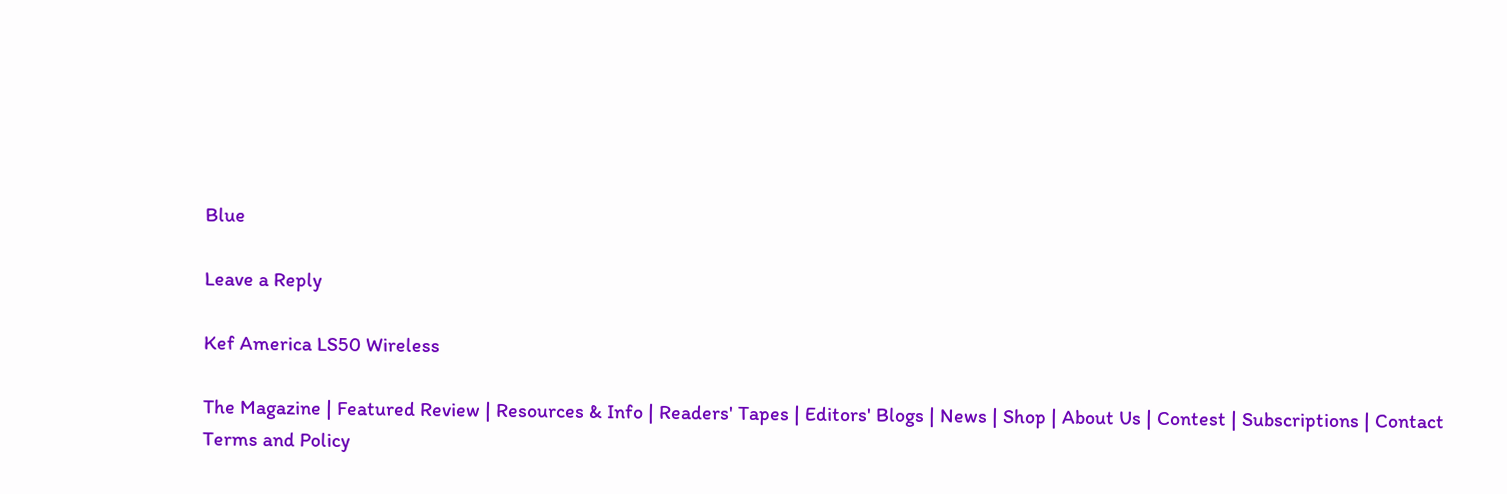Blue

Leave a Reply

Kef America LS50 Wireless

The Magazine | Featured Review | Resources & Info | Readers' Tapes | Editors' Blogs | News | Shop | About Us | Contest | Subscriptions | Contact
Terms and Policy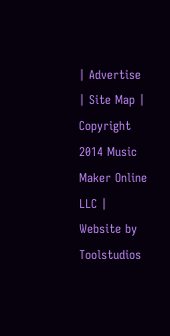| Advertise | Site Map | Copyright 2014 Music Maker Online LLC | Website by Toolstudios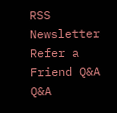RSS Newsletter Refer a Friend Q&A Q&A